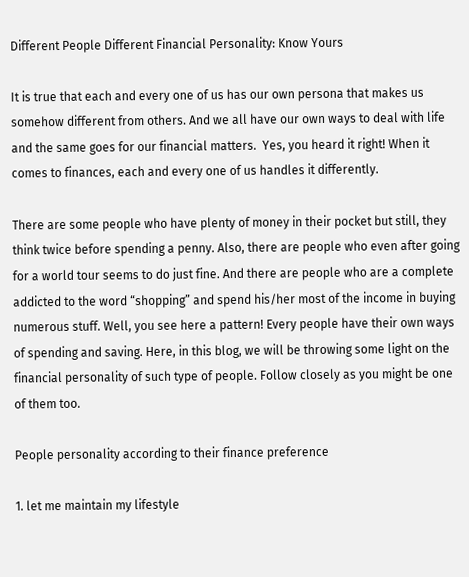Different People Different Financial Personality: Know Yours

It is true that each and every one of us has our own persona that makes us somehow different from others. And we all have our own ways to deal with life and the same goes for our financial matters.  Yes, you heard it right! When it comes to finances, each and every one of us handles it differently.

There are some people who have plenty of money in their pocket but still, they think twice before spending a penny. Also, there are people who even after going for a world tour seems to do just fine. And there are people who are a complete addicted to the word “shopping” and spend his/her most of the income in buying numerous stuff. Well, you see here a pattern! Every people have their own ways of spending and saving. Here, in this blog, we will be throwing some light on the financial personality of such type of people. Follow closely as you might be one of them too.

People personality according to their finance preference

1. let me maintain my lifestyle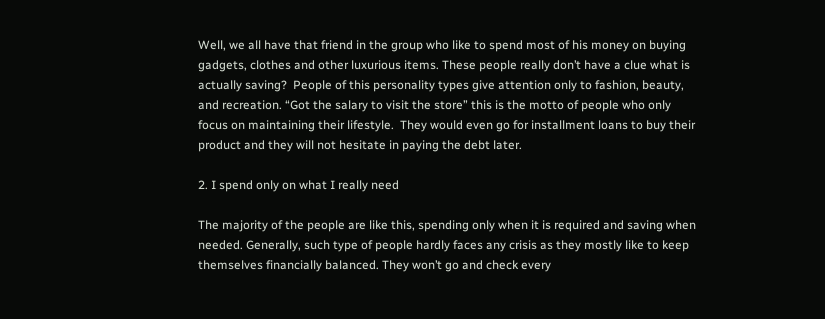Well, we all have that friend in the group who like to spend most of his money on buying gadgets, clothes and other luxurious items. These people really don’t have a clue what is actually saving?  People of this personality types give attention only to fashion, beauty, and recreation. “Got the salary to visit the store” this is the motto of people who only focus on maintaining their lifestyle.  They would even go for installment loans to buy their product and they will not hesitate in paying the debt later.

2. I spend only on what I really need

The majority of the people are like this, spending only when it is required and saving when needed. Generally, such type of people hardly faces any crisis as they mostly like to keep themselves financially balanced. They won’t go and check every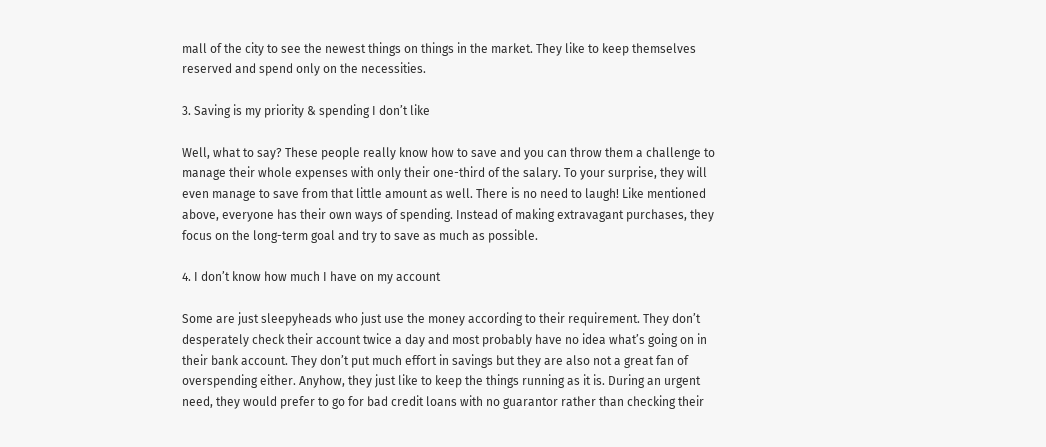mall of the city to see the newest things on things in the market. They like to keep themselves reserved and spend only on the necessities.

3. Saving is my priority & spending I don’t like

Well, what to say? These people really know how to save and you can throw them a challenge to manage their whole expenses with only their one-third of the salary. To your surprise, they will even manage to save from that little amount as well. There is no need to laugh! Like mentioned above, everyone has their own ways of spending. Instead of making extravagant purchases, they focus on the long-term goal and try to save as much as possible.

4. I don’t know how much I have on my account

Some are just sleepyheads who just use the money according to their requirement. They don’t desperately check their account twice a day and most probably have no idea what’s going on in their bank account. They don’t put much effort in savings but they are also not a great fan of overspending either. Anyhow, they just like to keep the things running as it is. During an urgent need, they would prefer to go for bad credit loans with no guarantor rather than checking their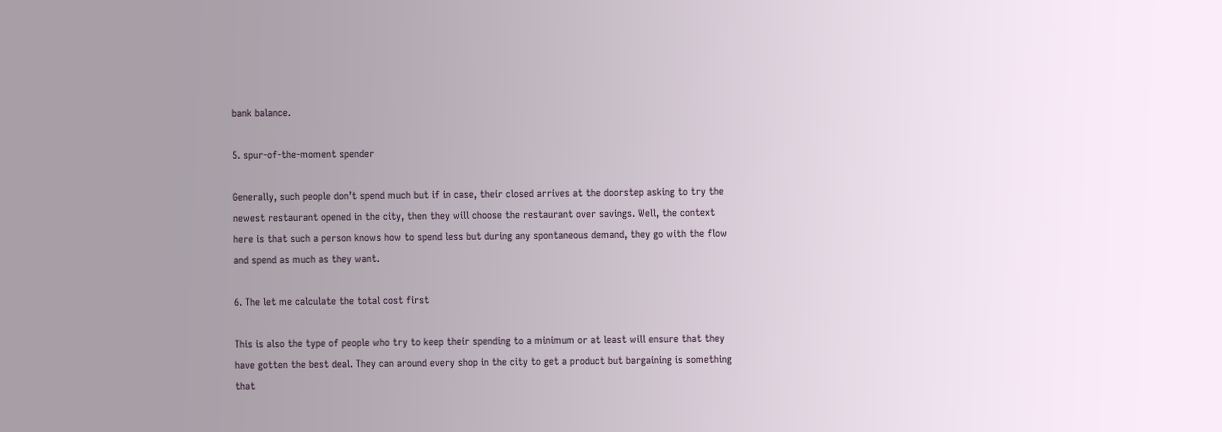bank balance.

5. spur-of-the-moment spender

Generally, such people don’t spend much but if in case, their closed arrives at the doorstep asking to try the newest restaurant opened in the city, then they will choose the restaurant over savings. Well, the context here is that such a person knows how to spend less but during any spontaneous demand, they go with the flow and spend as much as they want.

6. The let me calculate the total cost first

This is also the type of people who try to keep their spending to a minimum or at least will ensure that they have gotten the best deal. They can around every shop in the city to get a product but bargaining is something that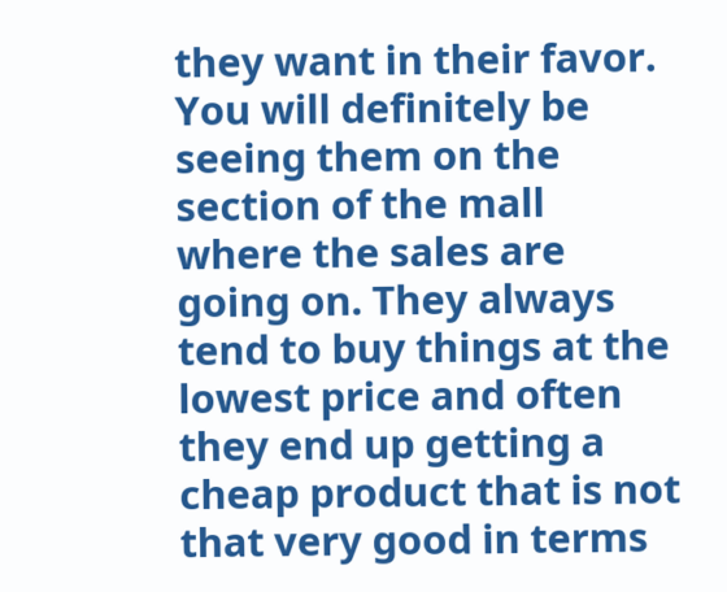they want in their favor. You will definitely be seeing them on the section of the mall where the sales are going on. They always tend to buy things at the lowest price and often they end up getting a cheap product that is not that very good in terms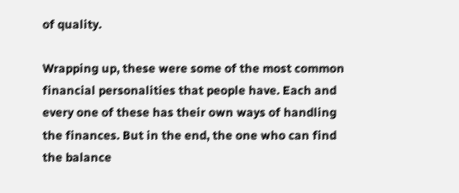of quality.

Wrapping up, these were some of the most common financial personalities that people have. Each and every one of these has their own ways of handling the finances. But in the end, the one who can find the balance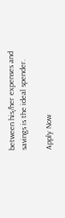between his/her expenses and savings is the ideal spender.

Apply Now